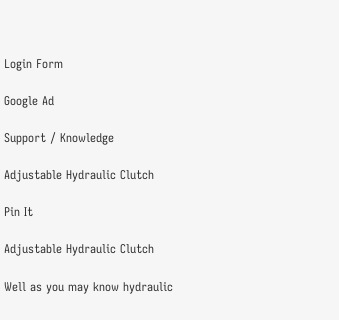Login Form

Google Ad

Support / Knowledge

Adjustable Hydraulic Clutch

Pin It

Adjustable Hydraulic Clutch

Well as you may know hydraulic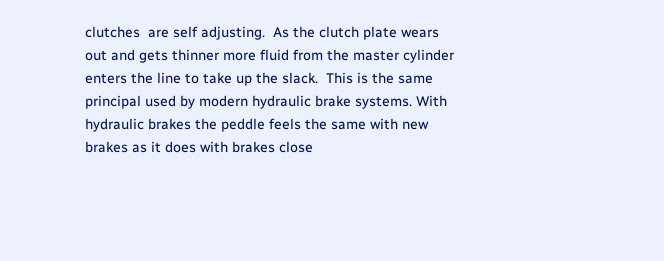clutches  are self adjusting.  As the clutch plate wears out and gets thinner more fluid from the master cylinder enters the line to take up the slack.  This is the same principal used by modern hydraulic brake systems. With hydraulic brakes the peddle feels the same with new brakes as it does with brakes close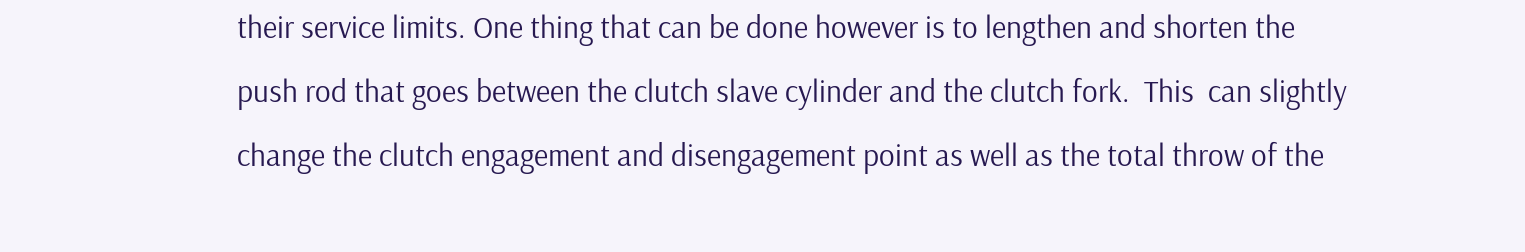their service limits. One thing that can be done however is to lengthen and shorten the push rod that goes between the clutch slave cylinder and the clutch fork.  This  can slightly change the clutch engagement and disengagement point as well as the total throw of the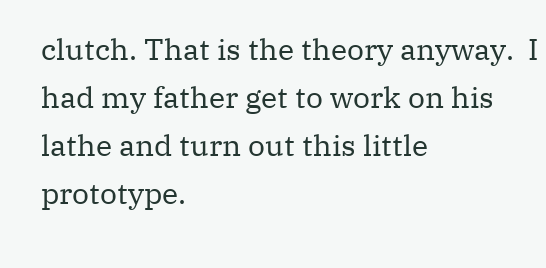clutch. That is the theory anyway.  I had my father get to work on his lathe and turn out this little prototype.